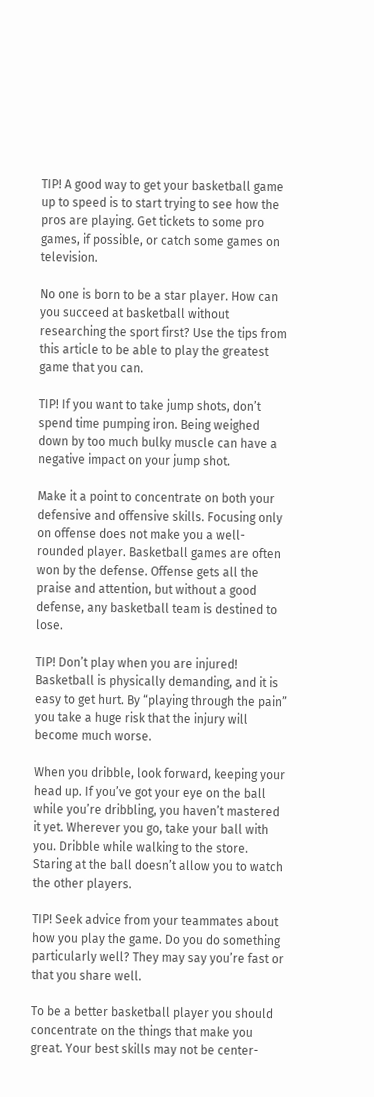TIP! A good way to get your basketball game up to speed is to start trying to see how the pros are playing. Get tickets to some pro games, if possible, or catch some games on television.

No one is born to be a star player. How can you succeed at basketball without researching the sport first? Use the tips from this article to be able to play the greatest game that you can.

TIP! If you want to take jump shots, don’t spend time pumping iron. Being weighed down by too much bulky muscle can have a negative impact on your jump shot.

Make it a point to concentrate on both your defensive and offensive skills. Focusing only on offense does not make you a well-rounded player. Basketball games are often won by the defense. Offense gets all the praise and attention, but without a good defense, any basketball team is destined to lose.

TIP! Don’t play when you are injured! Basketball is physically demanding, and it is easy to get hurt. By “playing through the pain” you take a huge risk that the injury will become much worse.

When you dribble, look forward, keeping your head up. If you’ve got your eye on the ball while you’re dribbling, you haven’t mastered it yet. Wherever you go, take your ball with you. Dribble while walking to the store. Staring at the ball doesn’t allow you to watch the other players.

TIP! Seek advice from your teammates about how you play the game. Do you do something particularly well? They may say you’re fast or that you share well.

To be a better basketball player you should concentrate on the things that make you great. Your best skills may not be center-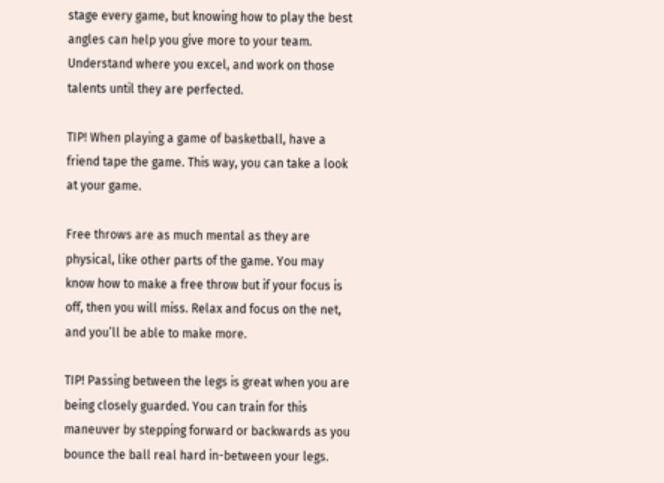stage every game, but knowing how to play the best angles can help you give more to your team. Understand where you excel, and work on those talents until they are perfected.

TIP! When playing a game of basketball, have a friend tape the game. This way, you can take a look at your game.

Free throws are as much mental as they are physical, like other parts of the game. You may know how to make a free throw but if your focus is off, then you will miss. Relax and focus on the net, and you’ll be able to make more.

TIP! Passing between the legs is great when you are being closely guarded. You can train for this maneuver by stepping forward or backwards as you bounce the ball real hard in-between your legs.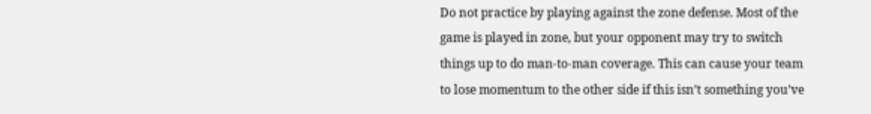Do not practice by playing against the zone defense. Most of the game is played in zone, but your opponent may try to switch things up to do man-to-man coverage. This can cause your team to lose momentum to the other side if this isn’t something you’ve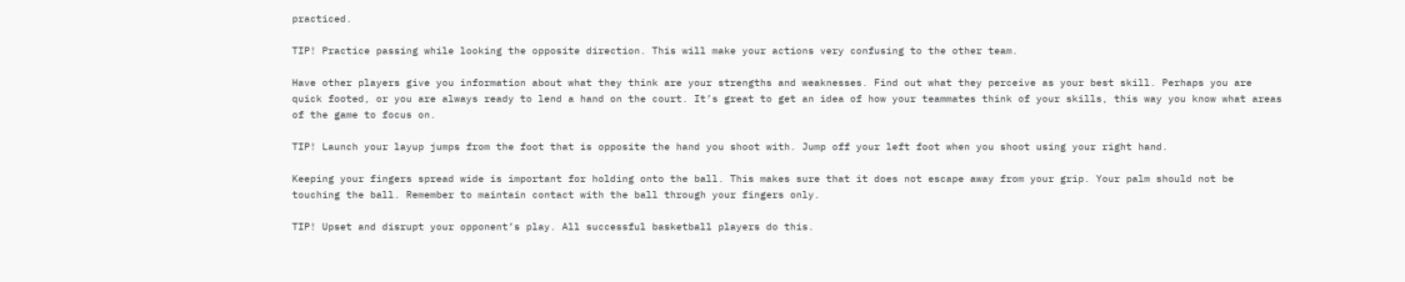practiced.

TIP! Practice passing while looking the opposite direction. This will make your actions very confusing to the other team.

Have other players give you information about what they think are your strengths and weaknesses. Find out what they perceive as your best skill. Perhaps you are quick footed, or you are always ready to lend a hand on the court. It’s great to get an idea of how your teammates think of your skills, this way you know what areas of the game to focus on.

TIP! Launch your layup jumps from the foot that is opposite the hand you shoot with. Jump off your left foot when you shoot using your right hand.

Keeping your fingers spread wide is important for holding onto the ball. This makes sure that it does not escape away from your grip. Your palm should not be touching the ball. Remember to maintain contact with the ball through your fingers only.

TIP! Upset and disrupt your opponent’s play. All successful basketball players do this.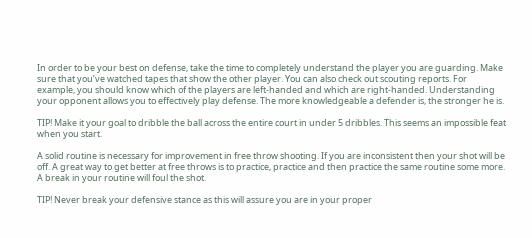In order to be your best on defense, take the time to completely understand the player you are guarding. Make sure that you’ve watched tapes that show the other player. You can also check out scouting reports. For example, you should know which of the players are left-handed and which are right-handed. Understanding your opponent allows you to effectively play defense. The more knowledgeable a defender is, the stronger he is.

TIP! Make it your goal to dribble the ball across the entire court in under 5 dribbles. This seems an impossible feat when you start.

A solid routine is necessary for improvement in free throw shooting. If you are inconsistent then your shot will be off. A great way to get better at free throws is to practice, practice and then practice the same routine some more. A break in your routine will foul the shot.

TIP! Never break your defensive stance as this will assure you are in your proper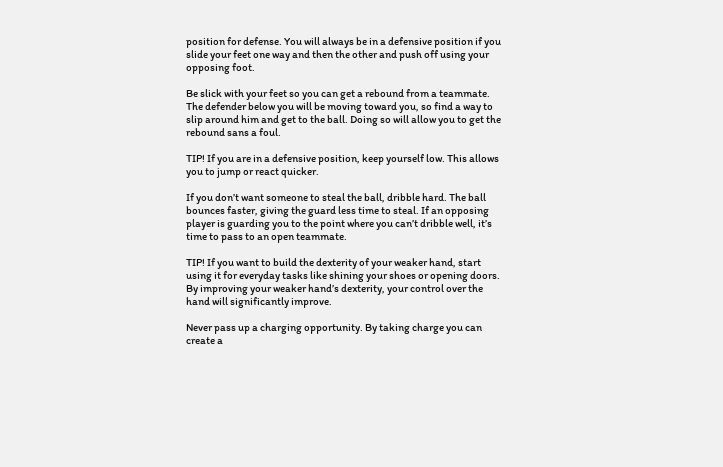position for defense. You will always be in a defensive position if you slide your feet one way and then the other and push off using your opposing foot.

Be slick with your feet so you can get a rebound from a teammate. The defender below you will be moving toward you, so find a way to slip around him and get to the ball. Doing so will allow you to get the rebound sans a foul.

TIP! If you are in a defensive position, keep yourself low. This allows you to jump or react quicker.

If you don’t want someone to steal the ball, dribble hard. The ball bounces faster, giving the guard less time to steal. If an opposing player is guarding you to the point where you can’t dribble well, it’s time to pass to an open teammate.

TIP! If you want to build the dexterity of your weaker hand, start using it for everyday tasks like shining your shoes or opening doors. By improving your weaker hand’s dexterity, your control over the hand will significantly improve.

Never pass up a charging opportunity. By taking charge you can create a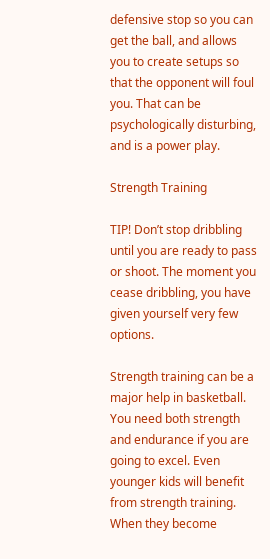defensive stop so you can get the ball, and allows you to create setups so that the opponent will foul you. That can be psychologically disturbing, and is a power play.

Strength Training

TIP! Don’t stop dribbling until you are ready to pass or shoot. The moment you cease dribbling, you have given yourself very few options.

Strength training can be a major help in basketball. You need both strength and endurance if you are going to excel. Even younger kids will benefit from strength training. When they become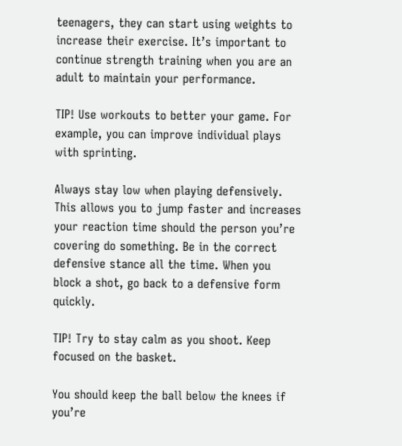teenagers, they can start using weights to increase their exercise. It’s important to continue strength training when you are an adult to maintain your performance.

TIP! Use workouts to better your game. For example, you can improve individual plays with sprinting.

Always stay low when playing defensively. This allows you to jump faster and increases your reaction time should the person you’re covering do something. Be in the correct defensive stance all the time. When you block a shot, go back to a defensive form quickly.

TIP! Try to stay calm as you shoot. Keep focused on the basket.

You should keep the ball below the knees if you’re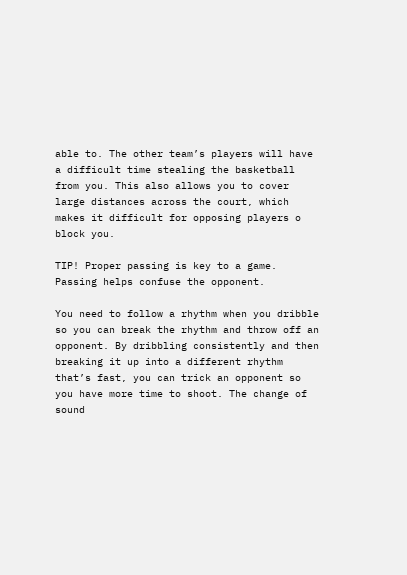able to. The other team’s players will have a difficult time stealing the basketball from you. This also allows you to cover large distances across the court, which makes it difficult for opposing players o block you.

TIP! Proper passing is key to a game. Passing helps confuse the opponent.

You need to follow a rhythm when you dribble so you can break the rhythm and throw off an opponent. By dribbling consistently and then breaking it up into a different rhythm that’s fast, you can trick an opponent so you have more time to shoot. The change of sound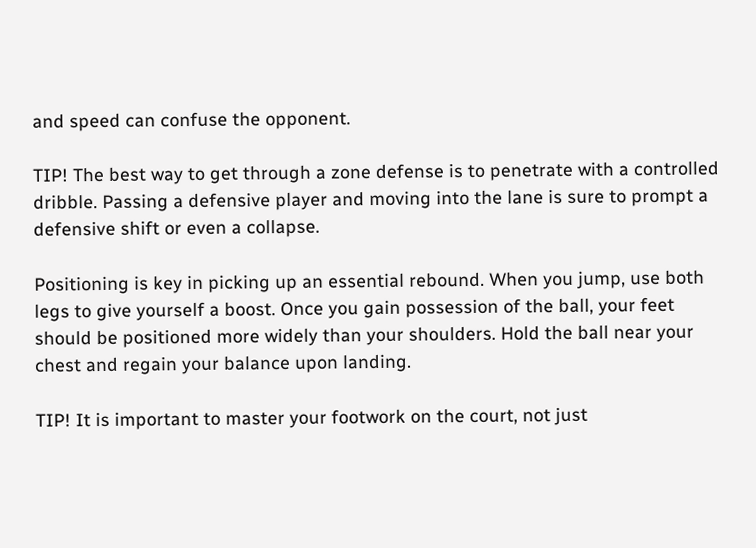and speed can confuse the opponent.

TIP! The best way to get through a zone defense is to penetrate with a controlled dribble. Passing a defensive player and moving into the lane is sure to prompt a defensive shift or even a collapse.

Positioning is key in picking up an essential rebound. When you jump, use both legs to give yourself a boost. Once you gain possession of the ball, your feet should be positioned more widely than your shoulders. Hold the ball near your chest and regain your balance upon landing.

TIP! It is important to master your footwork on the court, not just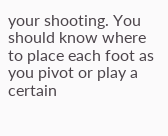your shooting. You should know where to place each foot as you pivot or play a certain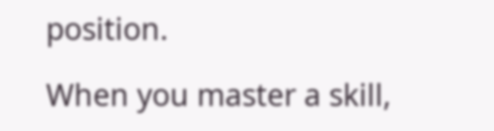position.

When you master a skill,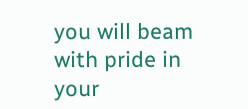you will beam with pride in your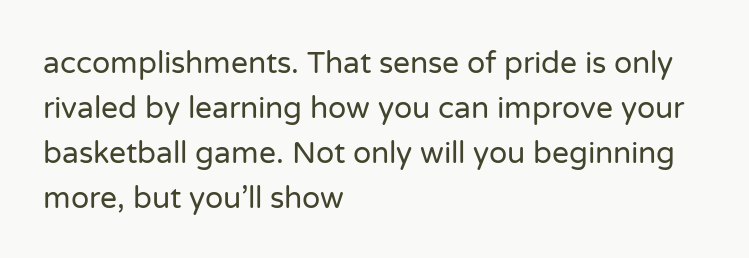accomplishments. That sense of pride is only rivaled by learning how you can improve your basketball game. Not only will you beginning more, but you’ll show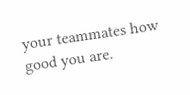your teammates how good you are.